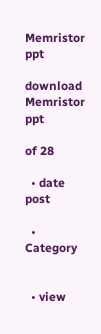Memristor ppt

download Memristor ppt

of 28

  • date post

  • Category


  • view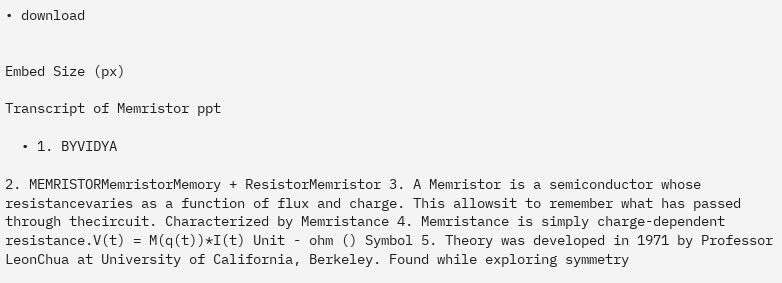• download


Embed Size (px)

Transcript of Memristor ppt

  • 1. BYVIDYA

2. MEMRISTORMemristorMemory + ResistorMemristor 3. A Memristor is a semiconductor whose resistancevaries as a function of flux and charge. This allowsit to remember what has passed through thecircuit. Characterized by Memristance 4. Memristance is simply charge-dependent resistance.V(t) = M(q(t))*I(t) Unit - ohm () Symbol 5. Theory was developed in 1971 by Professor LeonChua at University of California, Berkeley. Found while exploring symmetry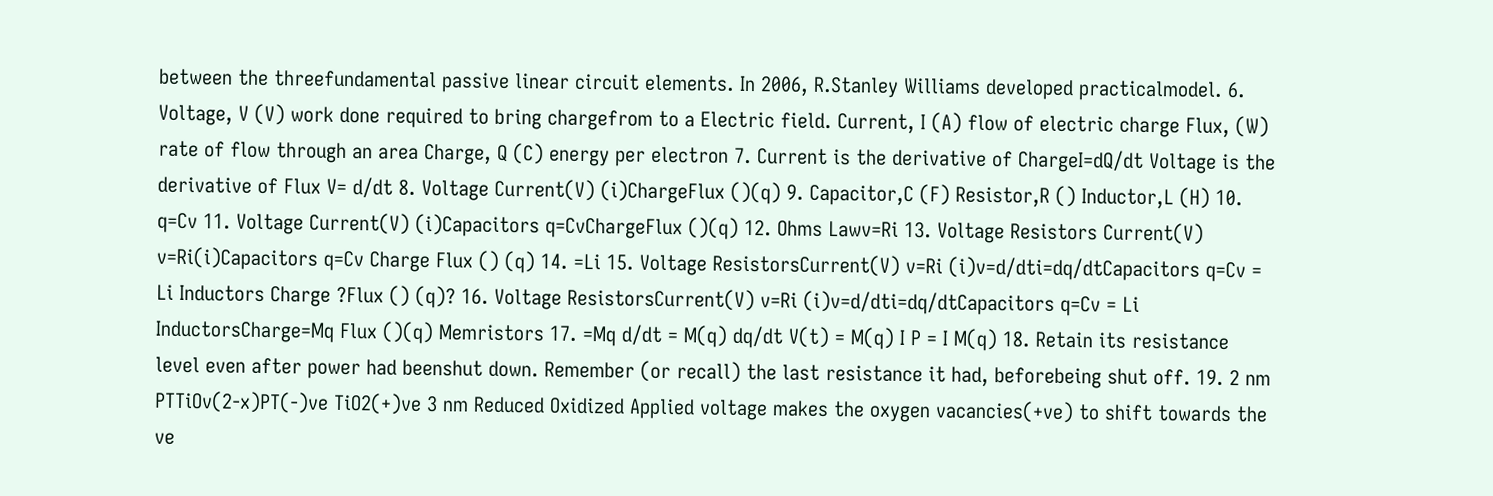between the threefundamental passive linear circuit elements. In 2006, R.Stanley Williams developed practicalmodel. 6. Voltage, V (V) work done required to bring chargefrom to a Electric field. Current, I (A) flow of electric charge Flux, (W) rate of flow through an area Charge, Q (C) energy per electron 7. Current is the derivative of ChargeI=dQ/dt Voltage is the derivative of Flux V= d/dt 8. Voltage Current(V) (i)ChargeFlux ()(q) 9. Capacitor,C (F) Resistor,R () Inductor,L (H) 10. q=Cv 11. Voltage Current(V) (i)Capacitors q=CvChargeFlux ()(q) 12. Ohms Lawv=Ri 13. Voltage Resistors Current(V) v=Ri(i)Capacitors q=Cv Charge Flux () (q) 14. =Li 15. Voltage ResistorsCurrent(V) v=Ri (i)v=d/dti=dq/dtCapacitors q=Cv = Li Inductors Charge ?Flux () (q)? 16. Voltage ResistorsCurrent(V) v=Ri (i)v=d/dti=dq/dtCapacitors q=Cv = Li InductorsCharge=Mq Flux ()(q) Memristors 17. =Mq d/dt = M(q) dq/dt V(t) = M(q) I P = I M(q) 18. Retain its resistance level even after power had beenshut down. Remember (or recall) the last resistance it had, beforebeing shut off. 19. 2 nm PTTiOv(2-x)PT(-)ve TiO2(+)ve 3 nm Reduced Oxidized Applied voltage makes the oxygen vacancies(+ve) to shift towards the ve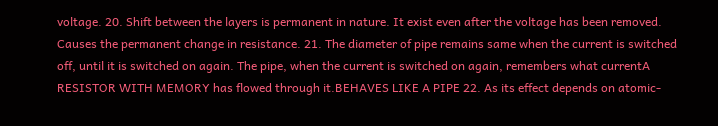voltage. 20. Shift between the layers is permanent in nature. It exist even after the voltage has been removed. Causes the permanent change in resistance. 21. The diameter of pipe remains same when the current is switched off, until it is switched on again. The pipe, when the current is switched on again, remembers what currentA RESISTOR WITH MEMORY has flowed through it.BEHAVES LIKE A PIPE 22. As its effect depends on atomic-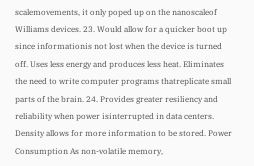scalemovements, it only poped up on the nanoscaleof Williams devices. 23. Would allow for a quicker boot up since informationis not lost when the device is turned off. Uses less energy and produces less heat. Eliminates the need to write computer programs thatreplicate small parts of the brain. 24. Provides greater resiliency and reliability when power isinterrupted in data centers. Density allows for more information to be stored. Power Consumption As non-volatile memory,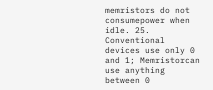memristors do not consumepower when idle. 25. Conventional devices use only 0 and 1; Memristorcan use anything between 0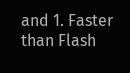and 1. Faster than Flash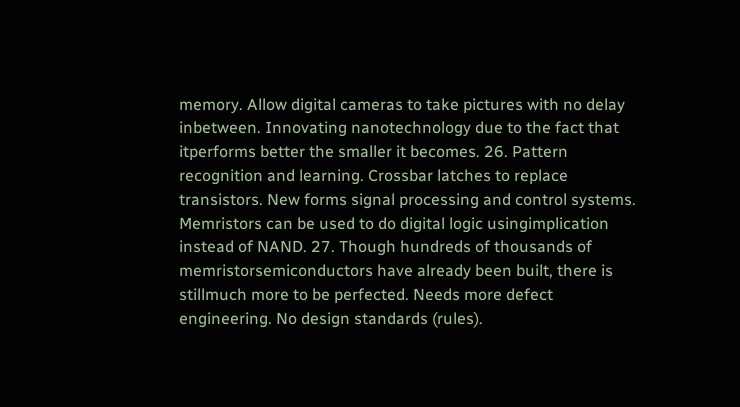memory. Allow digital cameras to take pictures with no delay inbetween. Innovating nanotechnology due to the fact that itperforms better the smaller it becomes. 26. Pattern recognition and learning. Crossbar latches to replace transistors. New forms signal processing and control systems. Memristors can be used to do digital logic usingimplication instead of NAND. 27. Though hundreds of thousands of memristorsemiconductors have already been built, there is stillmuch more to be perfected. Needs more defect engineering. No design standards (rules).